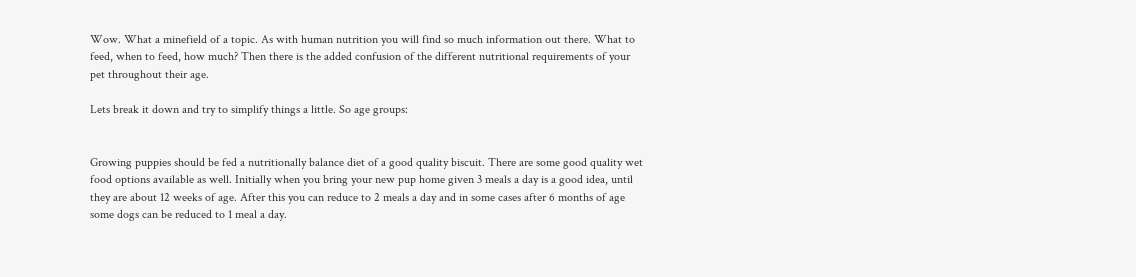Wow. What a minefield of a topic. As with human nutrition you will find so much information out there. What to feed, when to feed, how much? Then there is the added confusion of the different nutritional requirements of your pet throughout their age.

Lets break it down and try to simplify things a little. So age groups:


Growing puppies should be fed a nutritionally balance diet of a good quality biscuit. There are some good quality wet food options available as well. Initially when you bring your new pup home given 3 meals a day is a good idea, until they are about 12 weeks of age. After this you can reduce to 2 meals a day and in some cases after 6 months of age some dogs can be reduced to 1 meal a day.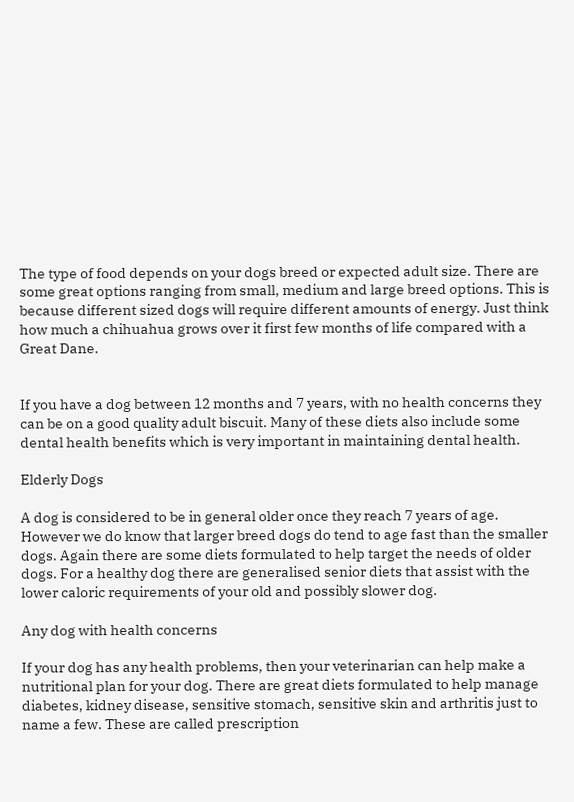The type of food depends on your dogs breed or expected adult size. There are some great options ranging from small, medium and large breed options. This is because different sized dogs will require different amounts of energy. Just think how much a chihuahua grows over it first few months of life compared with a Great Dane.


If you have a dog between 12 months and 7 years, with no health concerns they can be on a good quality adult biscuit. Many of these diets also include some dental health benefits which is very important in maintaining dental health.

Elderly Dogs

A dog is considered to be in general older once they reach 7 years of age. However we do know that larger breed dogs do tend to age fast than the smaller dogs. Again there are some diets formulated to help target the needs of older dogs. For a healthy dog there are generalised senior diets that assist with the lower caloric requirements of your old and possibly slower dog.

Any dog with health concerns

If your dog has any health problems, then your veterinarian can help make a nutritional plan for your dog. There are great diets formulated to help manage diabetes, kidney disease, sensitive stomach, sensitive skin and arthritis just to name a few. These are called prescription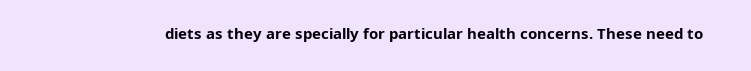diets as they are specially for particular health concerns. These need to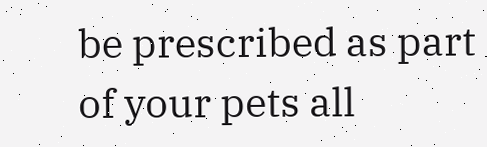be prescribed as part of your pets all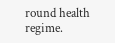round health regime.